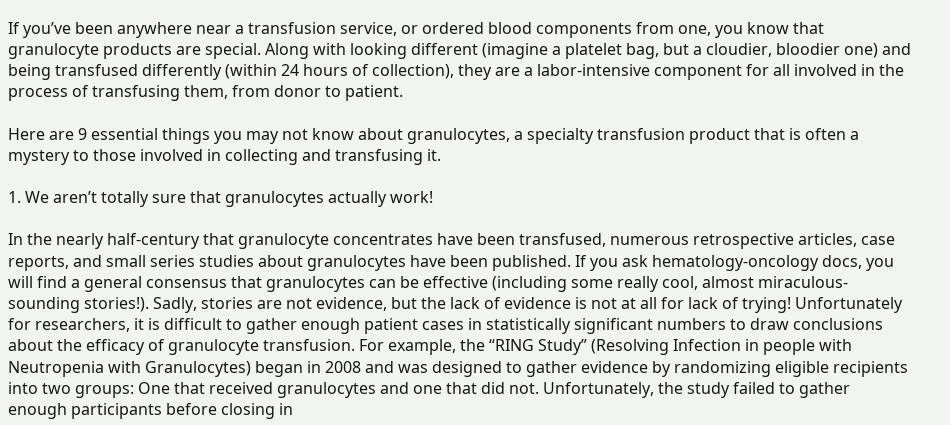If you’ve been anywhere near a transfusion service, or ordered blood components from one, you know that granulocyte products are special. Along with looking different (imagine a platelet bag, but a cloudier, bloodier one) and being transfused differently (within 24 hours of collection), they are a labor-intensive component for all involved in the process of transfusing them, from donor to patient.

Here are 9 essential things you may not know about granulocytes, a specialty transfusion product that is often a mystery to those involved in collecting and transfusing it.

1. We aren’t totally sure that granulocytes actually work!

In the nearly half-century that granulocyte concentrates have been transfused, numerous retrospective articles, case reports, and small series studies about granulocytes have been published. If you ask hematology-oncology docs, you will find a general consensus that granulocytes can be effective (including some really cool, almost miraculous-sounding stories!). Sadly, stories are not evidence, but the lack of evidence is not at all for lack of trying! Unfortunately for researchers, it is difficult to gather enough patient cases in statistically significant numbers to draw conclusions about the efficacy of granulocyte transfusion. For example, the “RING Study” (Resolving Infection in people with Neutropenia with Granulocytes) began in 2008 and was designed to gather evidence by randomizing eligible recipients into two groups: One that received granulocytes and one that did not. Unfortunately, the study failed to gather enough participants before closing in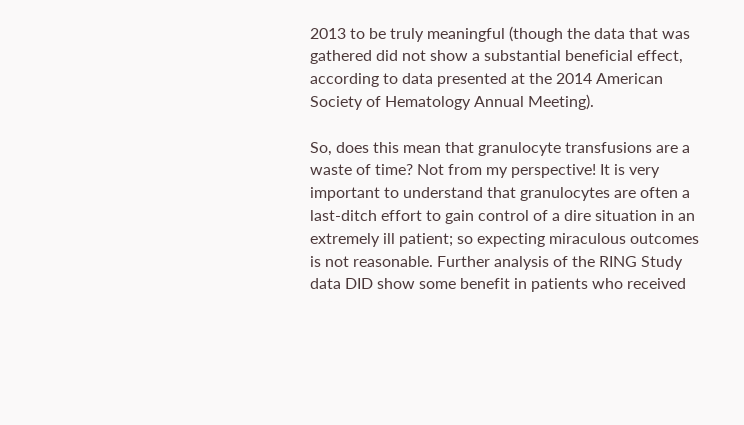2013 to be truly meaningful (though the data that was gathered did not show a substantial beneficial effect, according to data presented at the 2014 American Society of Hematology Annual Meeting).

So, does this mean that granulocyte transfusions are a waste of time? Not from my perspective! It is very important to understand that granulocytes are often a last-ditch effort to gain control of a dire situation in an extremely ill patient; so expecting miraculous outcomes is not reasonable. Further analysis of the RING Study data DID show some benefit in patients who received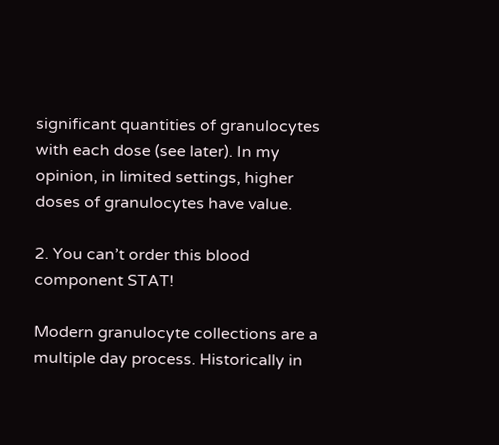significant quantities of granulocytes with each dose (see later). In my opinion, in limited settings, higher doses of granulocytes have value.

2. You can’t order this blood component STAT!

Modern granulocyte collections are a multiple day process. Historically in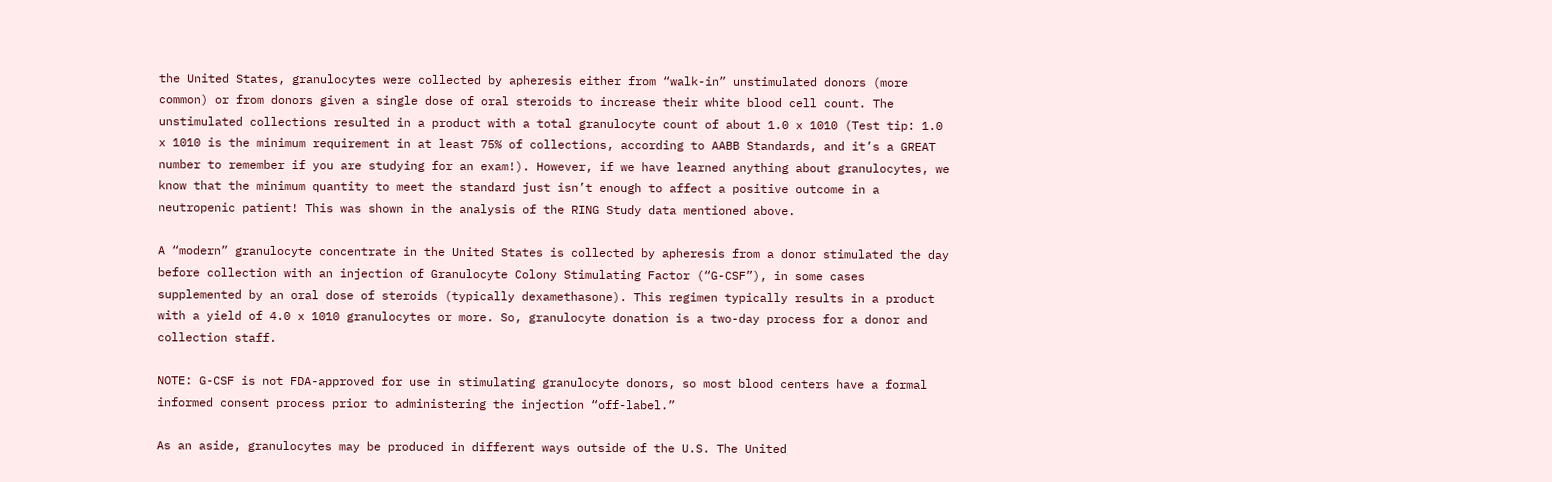the United States, granulocytes were collected by apheresis either from “walk-in” unstimulated donors (more common) or from donors given a single dose of oral steroids to increase their white blood cell count. The unstimulated collections resulted in a product with a total granulocyte count of about 1.0 x 1010 (Test tip: 1.0 x 1010 is the minimum requirement in at least 75% of collections, according to AABB Standards, and it’s a GREAT number to remember if you are studying for an exam!). However, if we have learned anything about granulocytes, we know that the minimum quantity to meet the standard just isn’t enough to affect a positive outcome in a neutropenic patient! This was shown in the analysis of the RING Study data mentioned above.

A “modern” granulocyte concentrate in the United States is collected by apheresis from a donor stimulated the day before collection with an injection of Granulocyte Colony Stimulating Factor (“G-CSF”), in some cases supplemented by an oral dose of steroids (typically dexamethasone). This regimen typically results in a product with a yield of 4.0 x 1010 granulocytes or more. So, granulocyte donation is a two-day process for a donor and collection staff.

NOTE: G-CSF is not FDA-approved for use in stimulating granulocyte donors, so most blood centers have a formal informed consent process prior to administering the injection “off-label.”

As an aside, granulocytes may be produced in different ways outside of the U.S. The United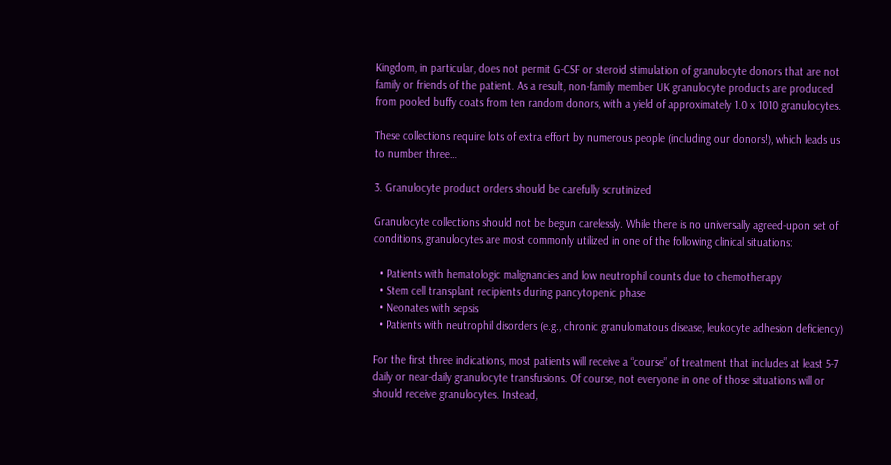Kingdom, in particular, does not permit G-CSF or steroid stimulation of granulocyte donors that are not family or friends of the patient. As a result, non-family member UK granulocyte products are produced from pooled buffy coats from ten random donors, with a yield of approximately 1.0 x 1010 granulocytes.

These collections require lots of extra effort by numerous people (including our donors!), which leads us to number three…

3. Granulocyte product orders should be carefully scrutinized

Granulocyte collections should not be begun carelessly. While there is no universally agreed-upon set of conditions, granulocytes are most commonly utilized in one of the following clinical situations:

  • Patients with hematologic malignancies and low neutrophil counts due to chemotherapy
  • Stem cell transplant recipients during pancytopenic phase
  • Neonates with sepsis
  • Patients with neutrophil disorders (e.g., chronic granulomatous disease, leukocyte adhesion deficiency)

For the first three indications, most patients will receive a “course” of treatment that includes at least 5-7 daily or near-daily granulocyte transfusions. Of course, not everyone in one of those situations will or should receive granulocytes. Instead,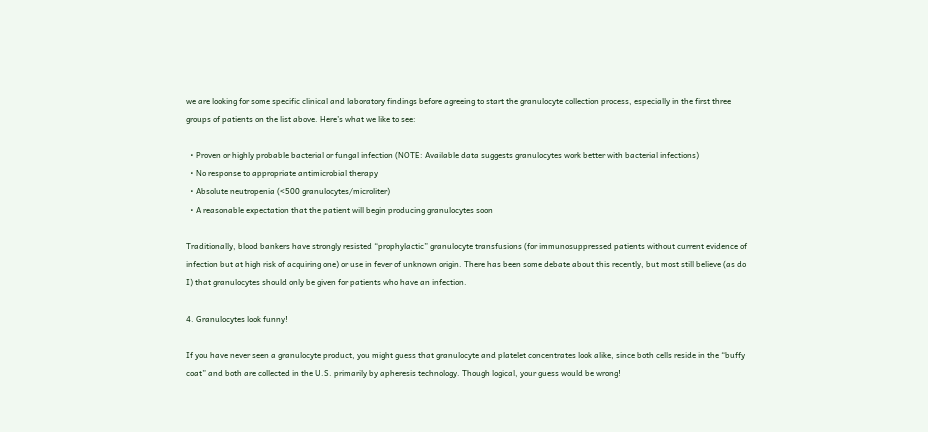we are looking for some specific clinical and laboratory findings before agreeing to start the granulocyte collection process, especially in the first three groups of patients on the list above. Here’s what we like to see:

  • Proven or highly probable bacterial or fungal infection (NOTE: Available data suggests granulocytes work better with bacterial infections)
  • No response to appropriate antimicrobial therapy
  • Absolute neutropenia (<500 granulocytes/microliter)
  • A reasonable expectation that the patient will begin producing granulocytes soon

Traditionally, blood bankers have strongly resisted “prophylactic” granulocyte transfusions (for immunosuppressed patients without current evidence of infection but at high risk of acquiring one) or use in fever of unknown origin. There has been some debate about this recently, but most still believe (as do I) that granulocytes should only be given for patients who have an infection.

4. Granulocytes look funny!

If you have never seen a granulocyte product, you might guess that granulocyte and platelet concentrates look alike, since both cells reside in the “buffy coat” and both are collected in the U.S. primarily by apheresis technology. Though logical, your guess would be wrong!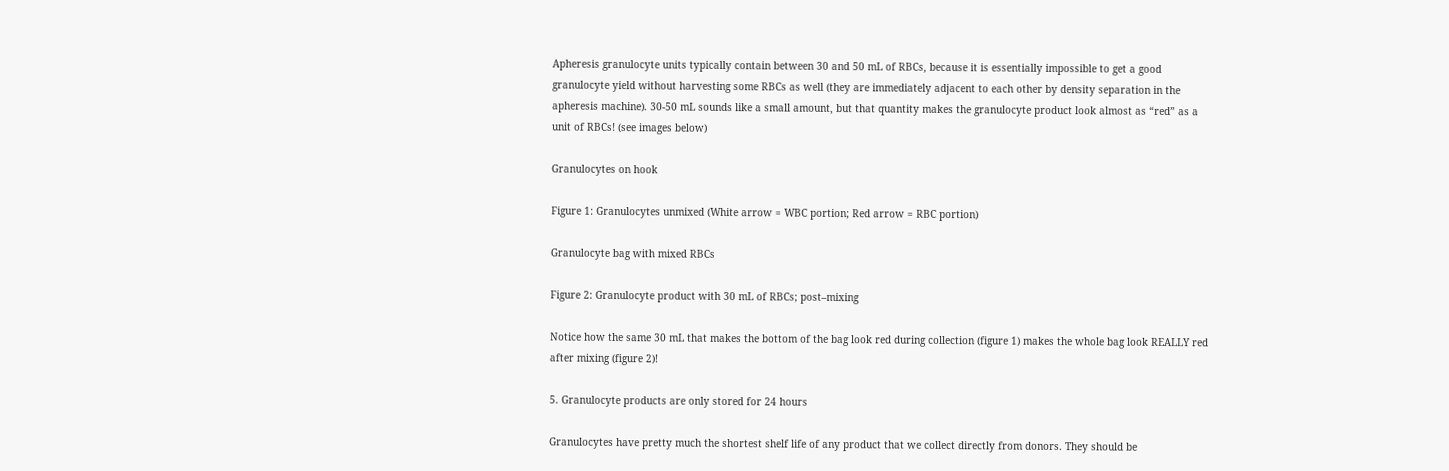Apheresis granulocyte units typically contain between 30 and 50 mL of RBCs, because it is essentially impossible to get a good granulocyte yield without harvesting some RBCs as well (they are immediately adjacent to each other by density separation in the apheresis machine). 30-50 mL sounds like a small amount, but that quantity makes the granulocyte product look almost as “red” as a unit of RBCs! (see images below)

Granulocytes on hook

Figure 1: Granulocytes unmixed (White arrow = WBC portion; Red arrow = RBC portion)

Granulocyte bag with mixed RBCs

Figure 2: Granulocyte product with 30 mL of RBCs; post–mixing

Notice how the same 30 mL that makes the bottom of the bag look red during collection (figure 1) makes the whole bag look REALLY red after mixing (figure 2)!

5. Granulocyte products are only stored for 24 hours

Granulocytes have pretty much the shortest shelf life of any product that we collect directly from donors. They should be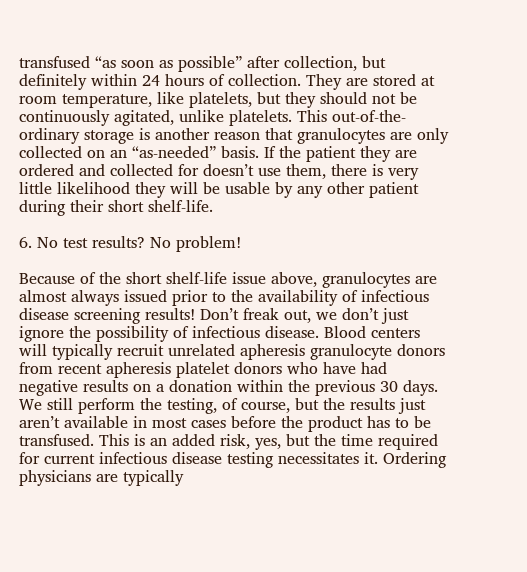transfused “as soon as possible” after collection, but definitely within 24 hours of collection. They are stored at room temperature, like platelets, but they should not be continuously agitated, unlike platelets. This out-of-the-ordinary storage is another reason that granulocytes are only collected on an “as-needed” basis. If the patient they are ordered and collected for doesn’t use them, there is very little likelihood they will be usable by any other patient during their short shelf-life.

6. No test results? No problem!

Because of the short shelf-life issue above, granulocytes are almost always issued prior to the availability of infectious disease screening results! Don’t freak out, we don’t just ignore the possibility of infectious disease. Blood centers will typically recruit unrelated apheresis granulocyte donors from recent apheresis platelet donors who have had negative results on a donation within the previous 30 days. We still perform the testing, of course, but the results just aren’t available in most cases before the product has to be transfused. This is an added risk, yes, but the time required for current infectious disease testing necessitates it. Ordering physicians are typically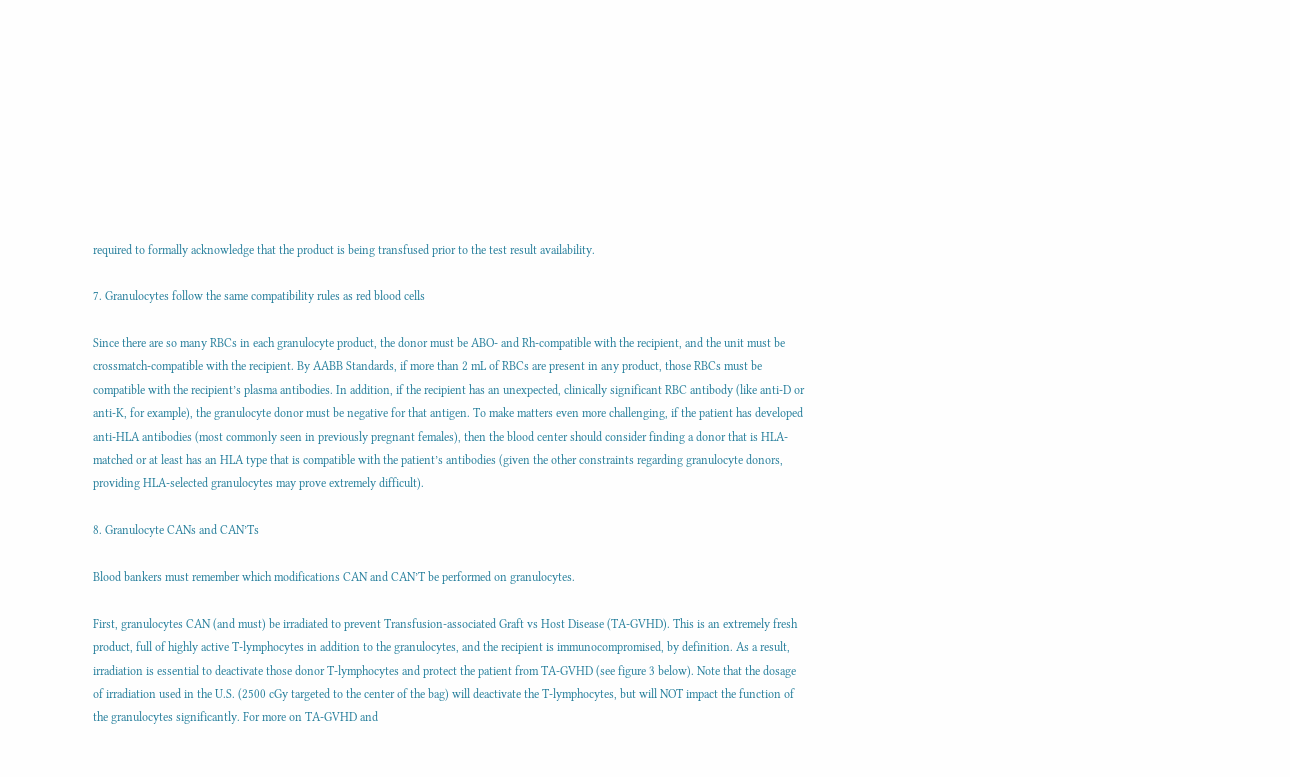required to formally acknowledge that the product is being transfused prior to the test result availability.

7. Granulocytes follow the same compatibility rules as red blood cells

Since there are so many RBCs in each granulocyte product, the donor must be ABO- and Rh-compatible with the recipient, and the unit must be crossmatch-compatible with the recipient. By AABB Standards, if more than 2 mL of RBCs are present in any product, those RBCs must be compatible with the recipient’s plasma antibodies. In addition, if the recipient has an unexpected, clinically significant RBC antibody (like anti-D or anti-K, for example), the granulocyte donor must be negative for that antigen. To make matters even more challenging, if the patient has developed anti-HLA antibodies (most commonly seen in previously pregnant females), then the blood center should consider finding a donor that is HLA-matched or at least has an HLA type that is compatible with the patient’s antibodies (given the other constraints regarding granulocyte donors, providing HLA-selected granulocytes may prove extremely difficult).

8. Granulocyte CANs and CAN’Ts

Blood bankers must remember which modifications CAN and CAN’T be performed on granulocytes.

First, granulocytes CAN (and must) be irradiated to prevent Transfusion-associated Graft vs Host Disease (TA-GVHD). This is an extremely fresh product, full of highly active T-lymphocytes in addition to the granulocytes, and the recipient is immunocompromised, by definition. As a result, irradiation is essential to deactivate those donor T-lymphocytes and protect the patient from TA-GVHD (see figure 3 below). Note that the dosage of irradiation used in the U.S. (2500 cGy targeted to the center of the bag) will deactivate the T-lymphocytes, but will NOT impact the function of the granulocytes significantly. For more on TA-GVHD and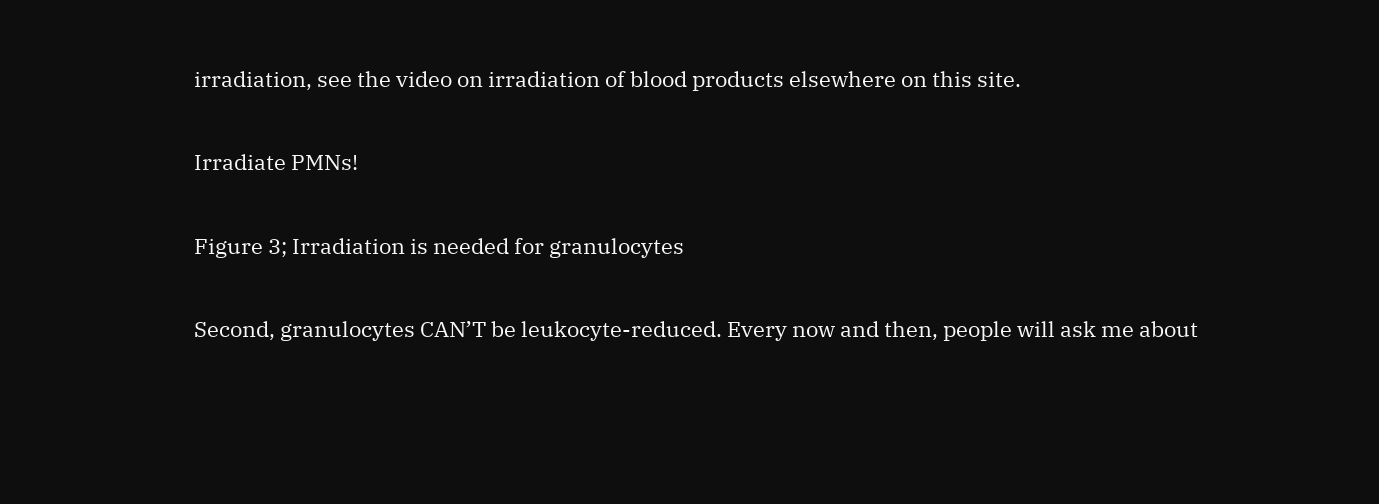irradiation, see the video on irradiation of blood products elsewhere on this site.

Irradiate PMNs!

Figure 3; Irradiation is needed for granulocytes

Second, granulocytes CAN’T be leukocyte-reduced. Every now and then, people will ask me about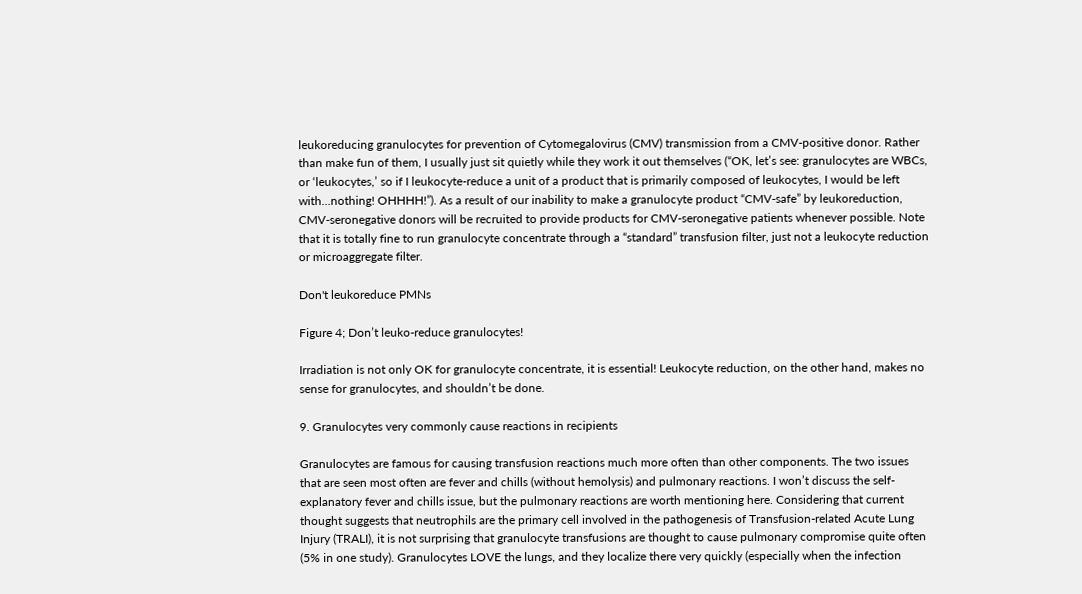leukoreducing granulocytes for prevention of Cytomegalovirus (CMV) transmission from a CMV-positive donor. Rather than make fun of them, I usually just sit quietly while they work it out themselves (“OK, let’s see: granulocytes are WBCs, or ‘leukocytes,’ so if I leukocyte-reduce a unit of a product that is primarily composed of leukocytes, I would be left with…nothing! OHHHH!”). As a result of our inability to make a granulocyte product “CMV-safe” by leukoreduction, CMV-seronegative donors will be recruited to provide products for CMV-seronegative patients whenever possible. Note that it is totally fine to run granulocyte concentrate through a “standard” transfusion filter, just not a leukocyte reduction or microaggregate filter.

Don't leukoreduce PMNs

Figure 4; Don’t leuko-reduce granulocytes!

Irradiation is not only OK for granulocyte concentrate, it is essential! Leukocyte reduction, on the other hand, makes no sense for granulocytes, and shouldn’t be done.

9. Granulocytes very commonly cause reactions in recipients

Granulocytes are famous for causing transfusion reactions much more often than other components. The two issues that are seen most often are fever and chills (without hemolysis) and pulmonary reactions. I won’t discuss the self-explanatory fever and chills issue, but the pulmonary reactions are worth mentioning here. Considering that current thought suggests that neutrophils are the primary cell involved in the pathogenesis of Transfusion-related Acute Lung Injury (TRALI), it is not surprising that granulocyte transfusions are thought to cause pulmonary compromise quite often (5% in one study). Granulocytes LOVE the lungs, and they localize there very quickly (especially when the infection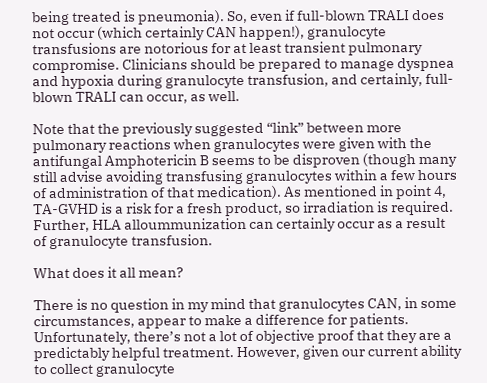being treated is pneumonia). So, even if full-blown TRALI does not occur (which certainly CAN happen!), granulocyte transfusions are notorious for at least transient pulmonary compromise. Clinicians should be prepared to manage dyspnea and hypoxia during granulocyte transfusion, and certainly, full-blown TRALI can occur, as well.

Note that the previously suggested “link” between more pulmonary reactions when granulocytes were given with the antifungal Amphotericin B seems to be disproven (though many still advise avoiding transfusing granulocytes within a few hours of administration of that medication). As mentioned in point 4, TA-GVHD is a risk for a fresh product, so irradiation is required. Further, HLA alloummunization can certainly occur as a result of granulocyte transfusion.

What does it all mean?

There is no question in my mind that granulocytes CAN, in some circumstances, appear to make a difference for patients. Unfortunately, there’s not a lot of objective proof that they are a predictably helpful treatment. However, given our current ability to collect granulocyte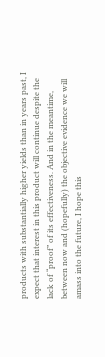products with substantially higher yields than in years past, I expect that interest in this product will continue despite the lack of “proof” of its effectiveness. And in the meantime, between now and (hopefully) the objective evidence we will amass into the future, I hope this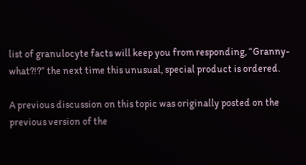list of granulocyte facts will keep you from responding, “Granny-what?!?” the next time this unusual, special product is ordered.

A previous discussion on this topic was originally posted on the previous version of the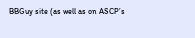BBGuy site (as well as on ASCP’s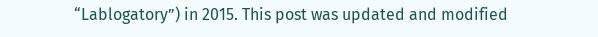“Lablogatory”) in 2015. This post was updated and modified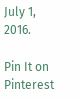July 1, 2016.

Pin It on Pinterest